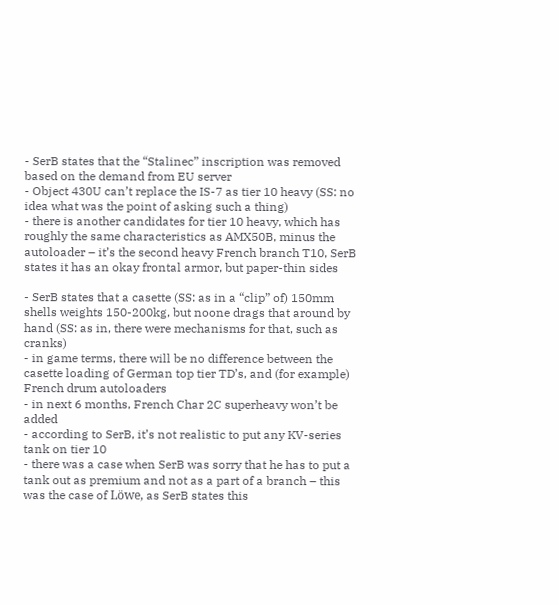- SerB states that the “Stalinec” inscription was removed based on the demand from EU server
- Object 430U can’t replace the IS-7 as tier 10 heavy (SS: no idea what was the point of asking such a thing)
- there is another candidates for tier 10 heavy, which has roughly the same characteristics as AMX50B, minus the autoloader – it’s the second heavy French branch T10, SerB states it has an okay frontal armor, but paper-thin sides

- SerB states that a casette (SS: as in a “clip” of) 150mm shells weights 150-200kg, but noone drags that around by hand (SS: as in, there were mechanisms for that, such as cranks)
- in game terms, there will be no difference between the casette loading of German top tier TD’s, and (for example) French drum autoloaders
- in next 6 months, French Char 2C superheavy won’t be added
- according to SerB, it’s not realistic to put any KV-series tank on tier 10
- there was a case when SerB was sorry that he has to put a tank out as premium and not as a part of a branch – this was the case of Löwe, as SerB states this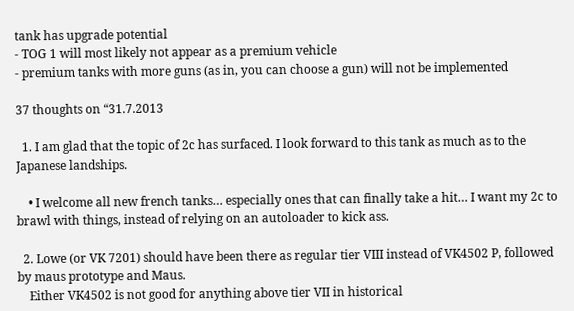tank has upgrade potential
- TOG 1 will most likely not appear as a premium vehicle
- premium tanks with more guns (as in, you can choose a gun) will not be implemented

37 thoughts on “31.7.2013

  1. I am glad that the topic of 2c has surfaced. I look forward to this tank as much as to the Japanese landships.

    • I welcome all new french tanks… especially ones that can finally take a hit… I want my 2c to brawl with things, instead of relying on an autoloader to kick ass.

  2. Lowe (or VK 7201) should have been there as regular tier VIII instead of VK4502 P, followed by maus prototype and Maus.
    Either VK4502 is not good for anything above tier VII in historical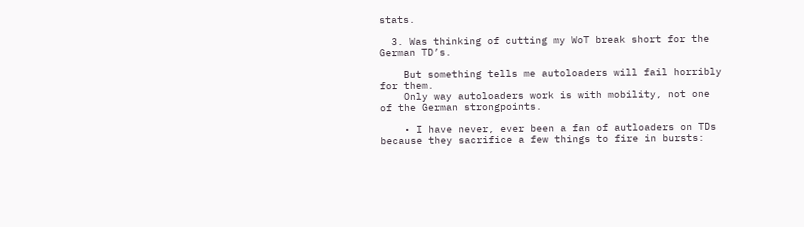stats.

  3. Was thinking of cutting my WoT break short for the German TD’s.

    But something tells me autoloaders will fail horribly for them.
    Only way autoloaders work is with mobility, not one of the German strongpoints.

    • I have never, ever been a fan of autloaders on TDs because they sacrifice a few things to fire in bursts: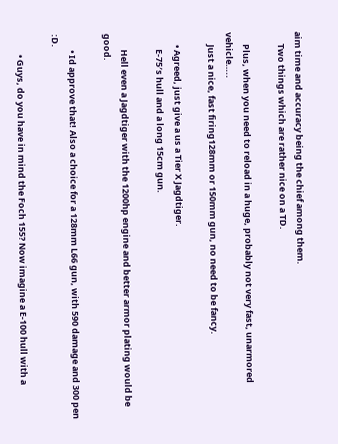aim time and accuracy being the chief among them.
      Two things which are rather nice on a TD.

      Plus, when you need to reload in a huge, probably not very fast, unarmored vehicle…..
      Just a nice, fast firing128mm or 150mm gun, no need to be fancy.

      • Agreed, just give a us a Tier X Jagdtiger.
        E-75′s hull and a long 15cm gun.

        Hell even a Jagdtiger with the 1200hp engine and better armor plating would be good.

        • Id approve that! Also a choice for a 128mm L66 gun, with 590 damage and 300 pen :D.

          • Guys, do you have in mind the Foch 155? Now imagine a E-100 hull with a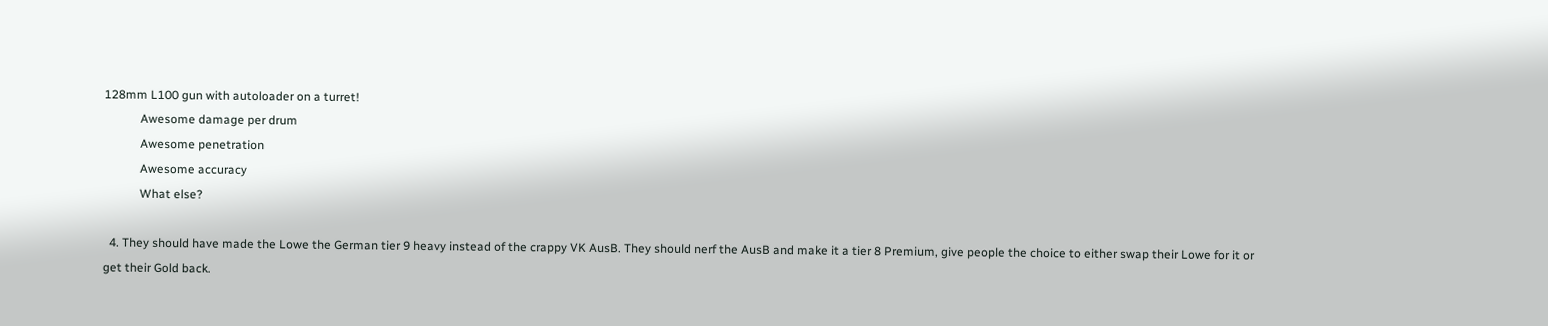128mm L100 gun with autoloader on a turret!
            Awesome damage per drum
            Awesome penetration
            Awesome accuracy
            What else?

  4. They should have made the Lowe the German tier 9 heavy instead of the crappy VK AusB. They should nerf the AusB and make it a tier 8 Premium, give people the choice to either swap their Lowe for it or get their Gold back.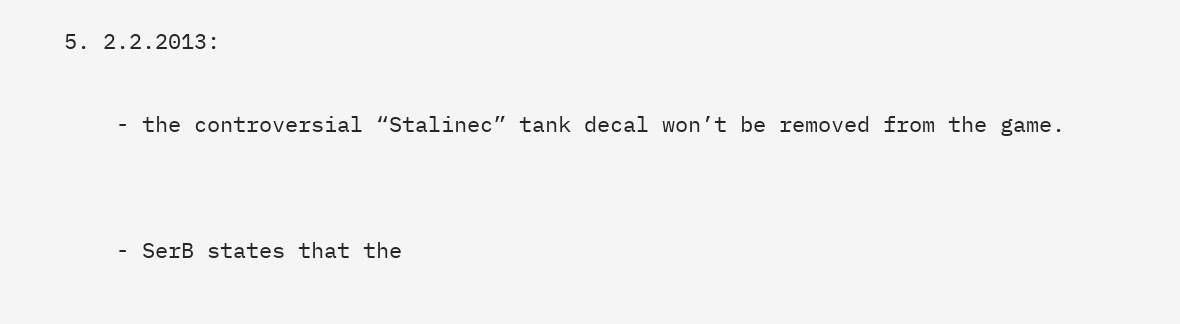5. 2.2.2013:

    - the controversial “Stalinec” tank decal won’t be removed from the game.


    - SerB states that the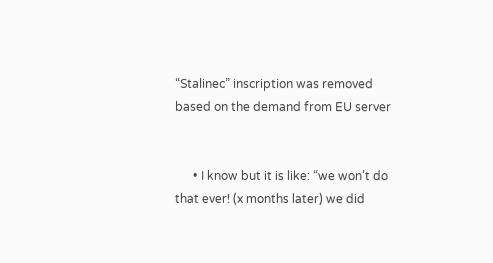“Stalinec” inscription was removed based on the demand from EU server


      • I know but it is like: “we won’t do that ever! (x months later) we did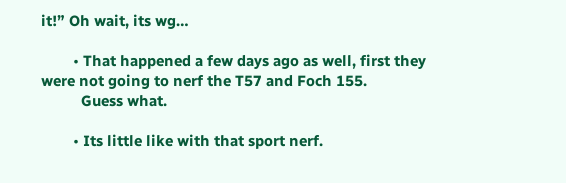it!” Oh wait, its wg…

        • That happened a few days ago as well, first they were not going to nerf the T57 and Foch 155.
          Guess what.

        • Its little like with that sport nerf.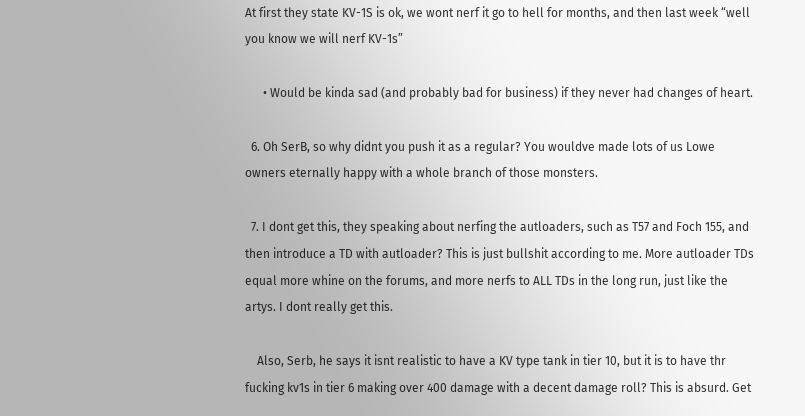At first they state KV-1S is ok, we wont nerf it go to hell for months, and then last week “well you know we will nerf KV-1s”

      • Would be kinda sad (and probably bad for business) if they never had changes of heart.

  6. Oh SerB, so why didnt you push it as a regular? You wouldve made lots of us Lowe owners eternally happy with a whole branch of those monsters.

  7. I dont get this, they speaking about nerfing the autloaders, such as T57 and Foch 155, and then introduce a TD with autloader? This is just bullshit according to me. More autloader TDs equal more whine on the forums, and more nerfs to ALL TDs in the long run, just like the artys. I dont really get this.

    Also, Serb, he says it isnt realistic to have a KV type tank in tier 10, but it is to have thr fucking kv1s in tier 6 making over 400 damage with a decent damage roll? This is absurd. Get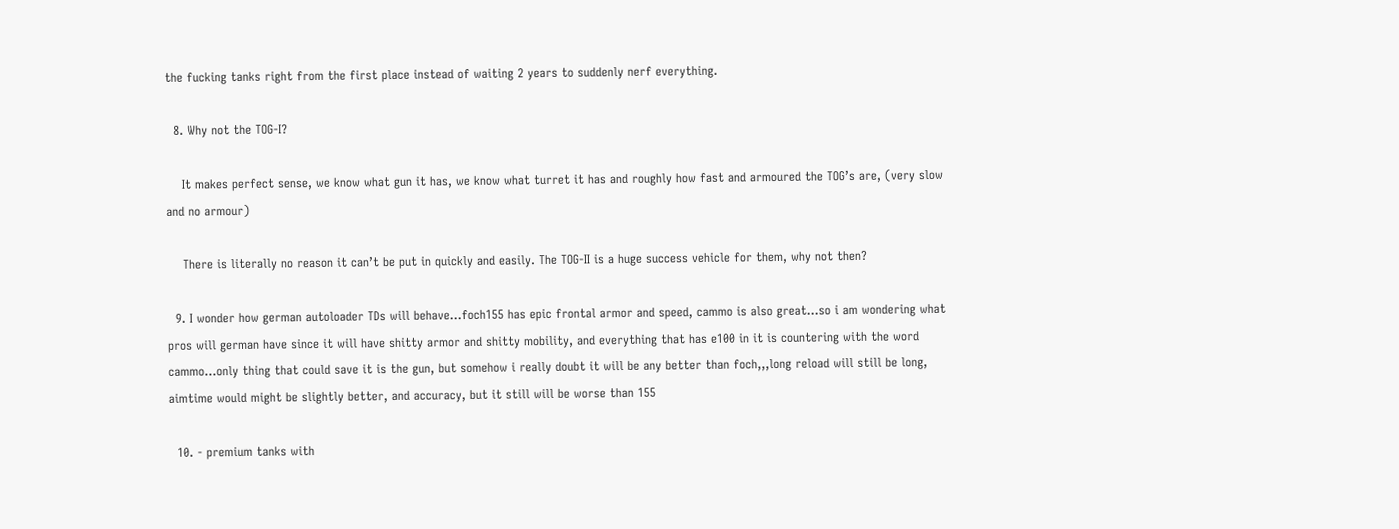the fucking tanks right from the first place instead of waiting 2 years to suddenly nerf everything.

  8. Why not the TOG-I?

    It makes perfect sense, we know what gun it has, we know what turret it has and roughly how fast and armoured the TOG’s are, (very slow and no armour)

    There is literally no reason it can’t be put in quickly and easily. The TOG-II is a huge success vehicle for them, why not then?

  9. I wonder how german autoloader TDs will behave…foch155 has epic frontal armor and speed, cammo is also great…so i am wondering what pros will german have since it will have shitty armor and shitty mobility, and everything that has e100 in it is countering with the word cammo…only thing that could save it is the gun, but somehow i really doubt it will be any better than foch,,,long reload will still be long, aimtime would might be slightly better, and accuracy, but it still will be worse than 155

  10. - premium tanks with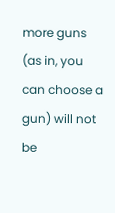more guns (as in, you can choose a gun) will not be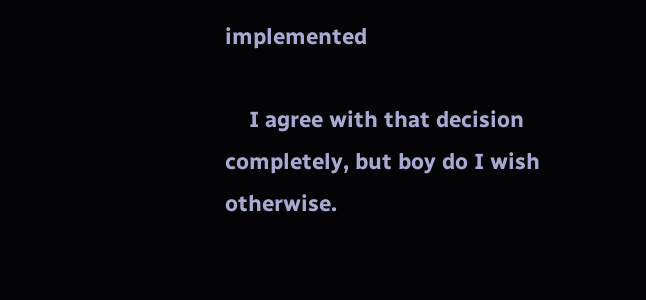implemented

    I agree with that decision completely, but boy do I wish otherwise.